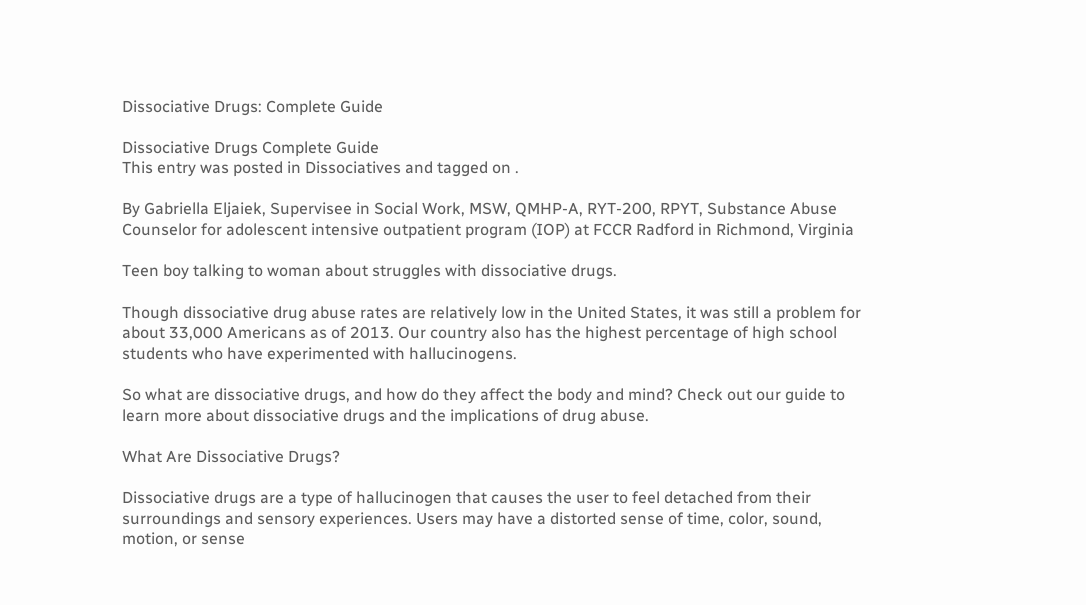Dissociative Drugs: Complete Guide

Dissociative Drugs Complete Guide
This entry was posted in Dissociatives and tagged on .

By Gabriella Eljaiek, Supervisee in Social Work, MSW, QMHP-A, RYT-200, RPYT, Substance Abuse Counselor for adolescent intensive outpatient program (IOP) at FCCR Radford in Richmond, Virginia

Teen boy talking to woman about struggles with dissociative drugs.

Though dissociative drug abuse rates are relatively low in the United States, it was still a problem for about 33,000 Americans as of 2013. Our country also has the highest percentage of high school students who have experimented with hallucinogens.

So what are dissociative drugs, and how do they affect the body and mind? Check out our guide to learn more about dissociative drugs and the implications of drug abuse.

What Are Dissociative Drugs?

Dissociative drugs are a type of hallucinogen that causes the user to feel detached from their surroundings and sensory experiences. Users may have a distorted sense of time, color, sound, motion, or sense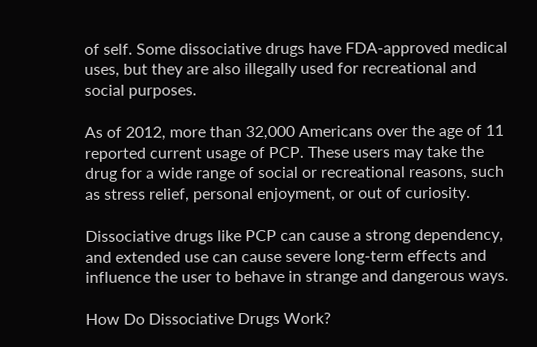of self. Some dissociative drugs have FDA-approved medical uses, but they are also illegally used for recreational and social purposes.

As of 2012, more than 32,000 Americans over the age of 11 reported current usage of PCP. These users may take the drug for a wide range of social or recreational reasons, such as stress relief, personal enjoyment, or out of curiosity.

Dissociative drugs like PCP can cause a strong dependency, and extended use can cause severe long-term effects and influence the user to behave in strange and dangerous ways.

How Do Dissociative Drugs Work?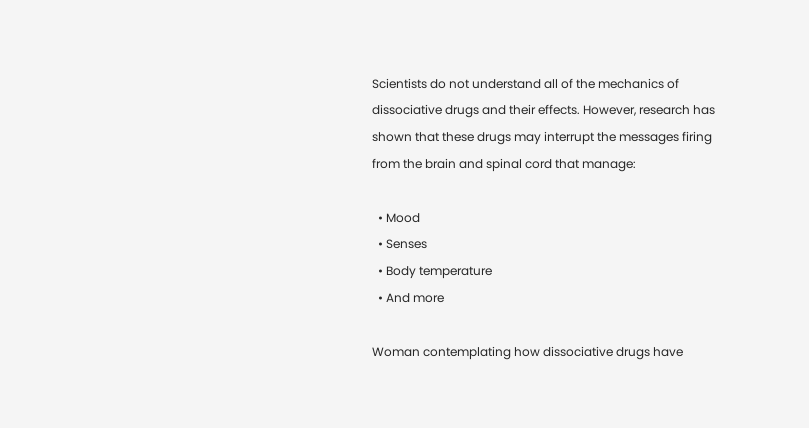Scientists do not understand all of the mechanics of dissociative drugs and their effects. However, research has shown that these drugs may interrupt the messages firing from the brain and spinal cord that manage:

  • Mood
  • Senses
  • Body temperature
  • And more

Woman contemplating how dissociative drugs have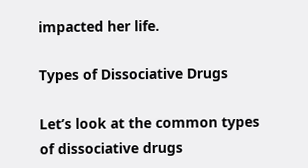impacted her life.

Types of Dissociative Drugs

Let’s look at the common types of dissociative drugs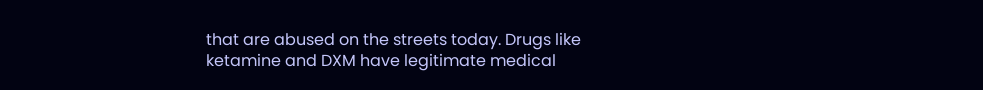that are abused on the streets today. Drugs like ketamine and DXM have legitimate medical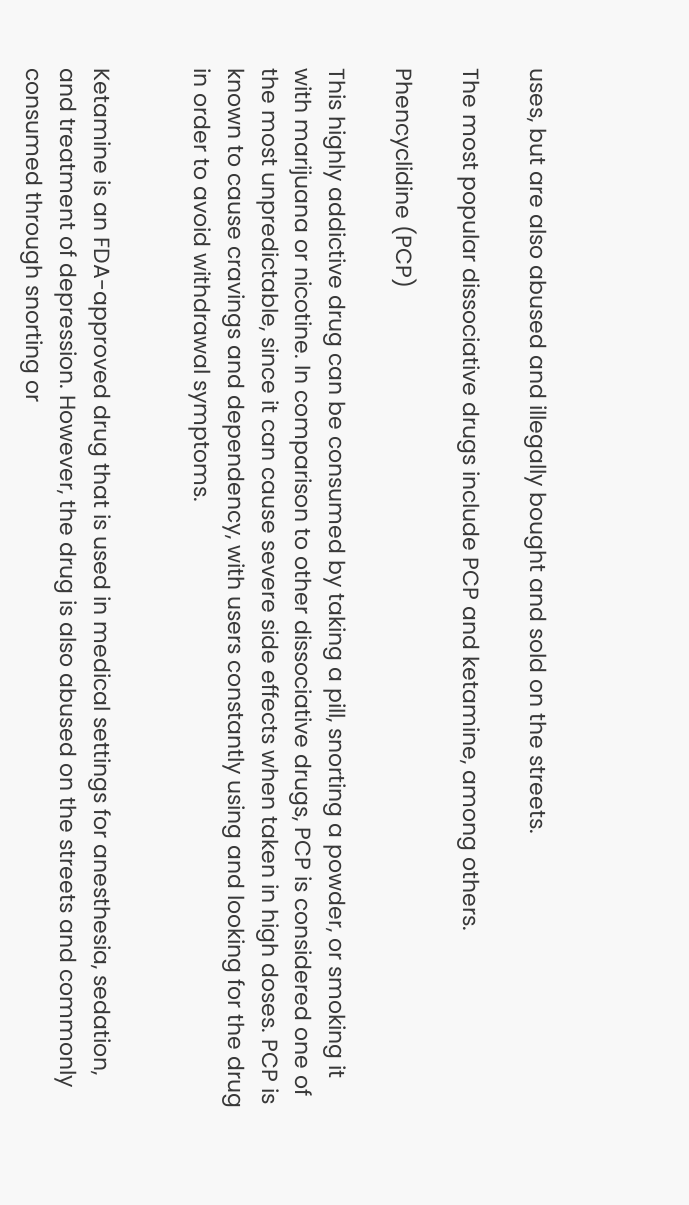uses, but are also abused and illegally bought and sold on the streets.

The most popular dissociative drugs include PCP and ketamine, among others.

Phencyclidine (PCP)

This highly addictive drug can be consumed by taking a pill, snorting a powder, or smoking it with marijuana or nicotine. In comparison to other dissociative drugs, PCP is considered one of the most unpredictable, since it can cause severe side effects when taken in high doses. PCP is known to cause cravings and dependency, with users constantly using and looking for the drug in order to avoid withdrawal symptoms.


Ketamine is an FDA-approved drug that is used in medical settings for anesthesia, sedation, and treatment of depression. However, the drug is also abused on the streets and commonly consumed through snorting or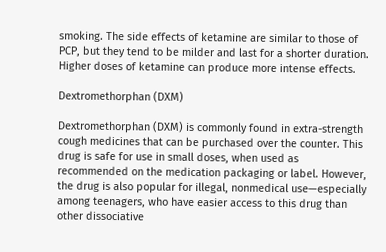smoking. The side effects of ketamine are similar to those of PCP, but they tend to be milder and last for a shorter duration. Higher doses of ketamine can produce more intense effects.

Dextromethorphan (DXM)

Dextromethorphan (DXM) is commonly found in extra-strength cough medicines that can be purchased over the counter. This drug is safe for use in small doses, when used as recommended on the medication packaging or label. However, the drug is also popular for illegal, nonmedical use—especially among teenagers, who have easier access to this drug than other dissociative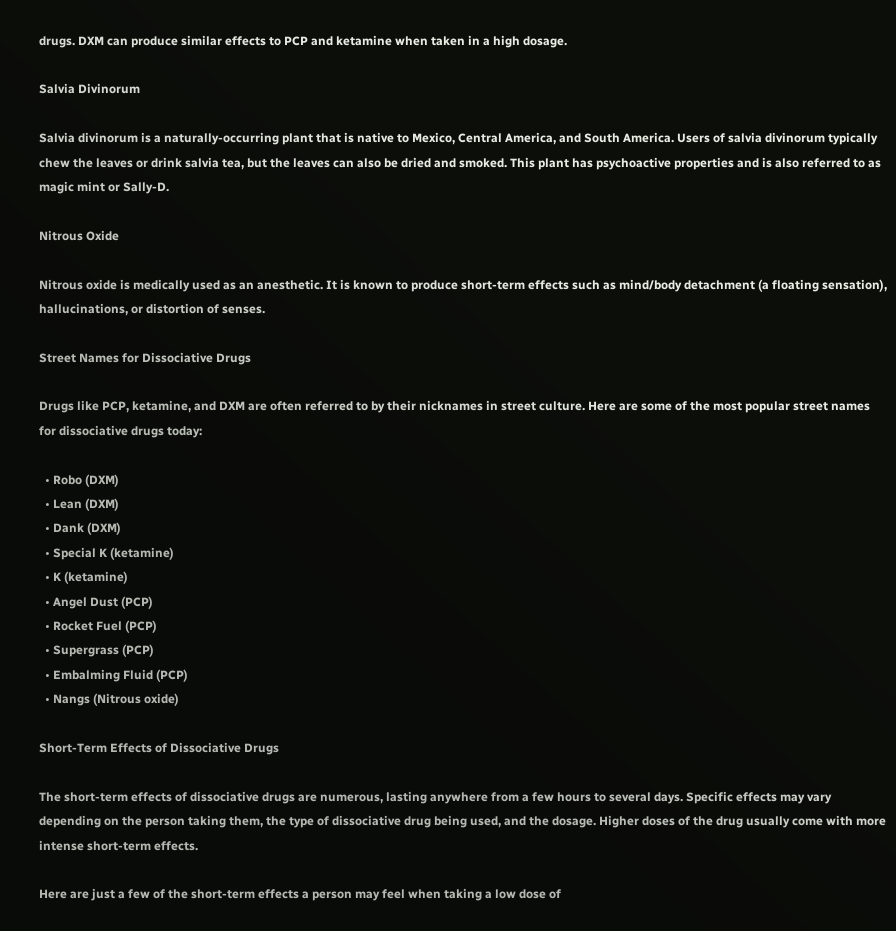drugs. DXM can produce similar effects to PCP and ketamine when taken in a high dosage.

Salvia Divinorum

Salvia divinorum is a naturally-occurring plant that is native to Mexico, Central America, and South America. Users of salvia divinorum typically chew the leaves or drink salvia tea, but the leaves can also be dried and smoked. This plant has psychoactive properties and is also referred to as magic mint or Sally-D.

Nitrous Oxide

Nitrous oxide is medically used as an anesthetic. It is known to produce short-term effects such as mind/body detachment (a floating sensation), hallucinations, or distortion of senses.

Street Names for Dissociative Drugs

Drugs like PCP, ketamine, and DXM are often referred to by their nicknames in street culture. Here are some of the most popular street names for dissociative drugs today:

  • Robo (DXM)
  • Lean (DXM)
  • Dank (DXM)
  • Special K (ketamine)
  • K (ketamine)
  • Angel Dust (PCP)
  • Rocket Fuel (PCP)
  • Supergrass (PCP)
  • Embalming Fluid (PCP)
  • Nangs (Nitrous oxide)

Short-Term Effects of Dissociative Drugs

The short-term effects of dissociative drugs are numerous, lasting anywhere from a few hours to several days. Specific effects may vary depending on the person taking them, the type of dissociative drug being used, and the dosage. Higher doses of the drug usually come with more intense short-term effects.

Here are just a few of the short-term effects a person may feel when taking a low dose of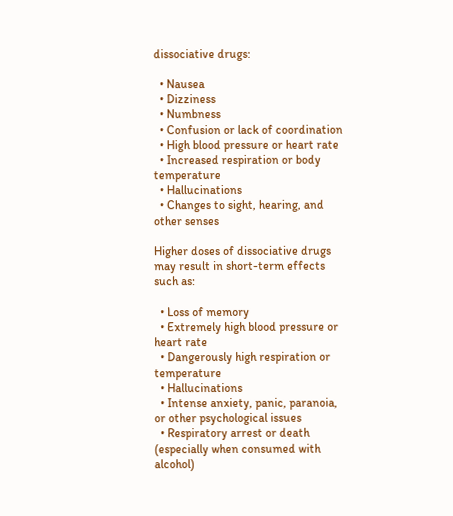dissociative drugs:

  • Nausea
  • Dizziness
  • Numbness
  • Confusion or lack of coordination
  • High blood pressure or heart rate
  • Increased respiration or body temperature
  • Hallucinations
  • Changes to sight, hearing, and other senses

Higher doses of dissociative drugs may result in short-term effects such as:

  • Loss of memory
  • Extremely high blood pressure or heart rate
  • Dangerously high respiration or temperature
  • Hallucinations
  • Intense anxiety, panic, paranoia, or other psychological issues
  • Respiratory arrest or death (especially when consumed with alcohol)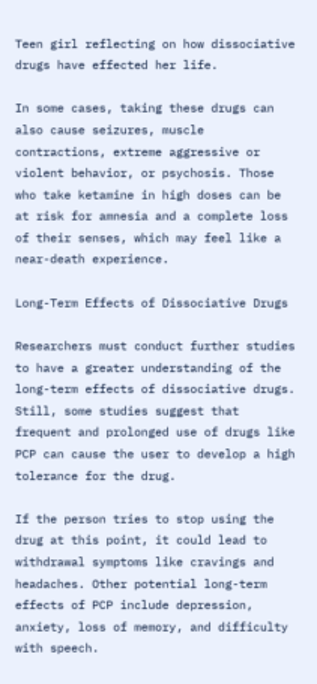Teen girl reflecting on how dissociative drugs have effected her life.

In some cases, taking these drugs can also cause seizures, muscle contractions, extreme aggressive or violent behavior, or psychosis. Those who take ketamine in high doses can be at risk for amnesia and a complete loss of their senses, which may feel like a near-death experience.

Long-Term Effects of Dissociative Drugs

Researchers must conduct further studies to have a greater understanding of the long-term effects of dissociative drugs. Still, some studies suggest that frequent and prolonged use of drugs like PCP can cause the user to develop a high tolerance for the drug.

If the person tries to stop using the drug at this point, it could lead to withdrawal symptoms like cravings and headaches. Other potential long-term effects of PCP include depression, anxiety, loss of memory, and difficulty with speech.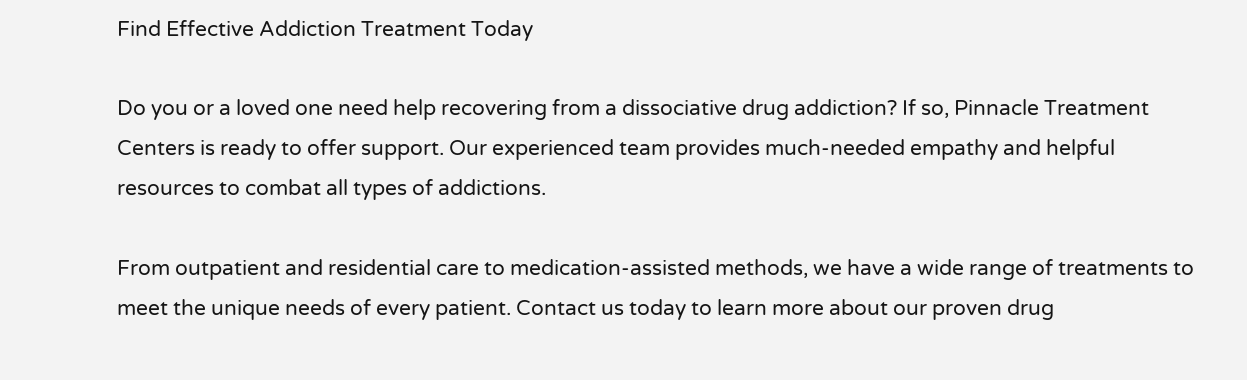Find Effective Addiction Treatment Today

Do you or a loved one need help recovering from a dissociative drug addiction? If so, Pinnacle Treatment Centers is ready to offer support. Our experienced team provides much-needed empathy and helpful resources to combat all types of addictions.

From outpatient and residential care to medication-assisted methods, we have a wide range of treatments to meet the unique needs of every patient. Contact us today to learn more about our proven drug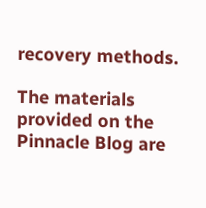recovery methods.

The materials provided on the Pinnacle Blog are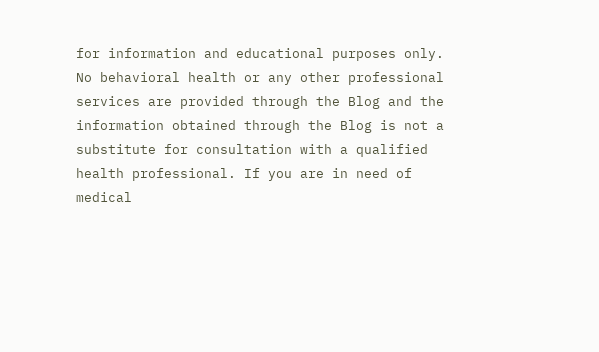for information and educational purposes only. No behavioral health or any other professional services are provided through the Blog and the information obtained through the Blog is not a substitute for consultation with a qualified health professional. If you are in need of medical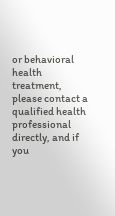or behavioral health treatment, please contact a qualified health professional directly, and if you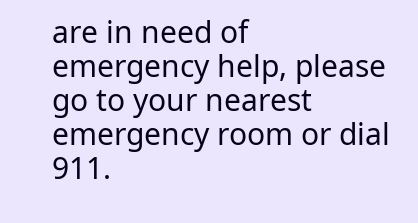are in need of emergency help, please go to your nearest emergency room or dial 911.